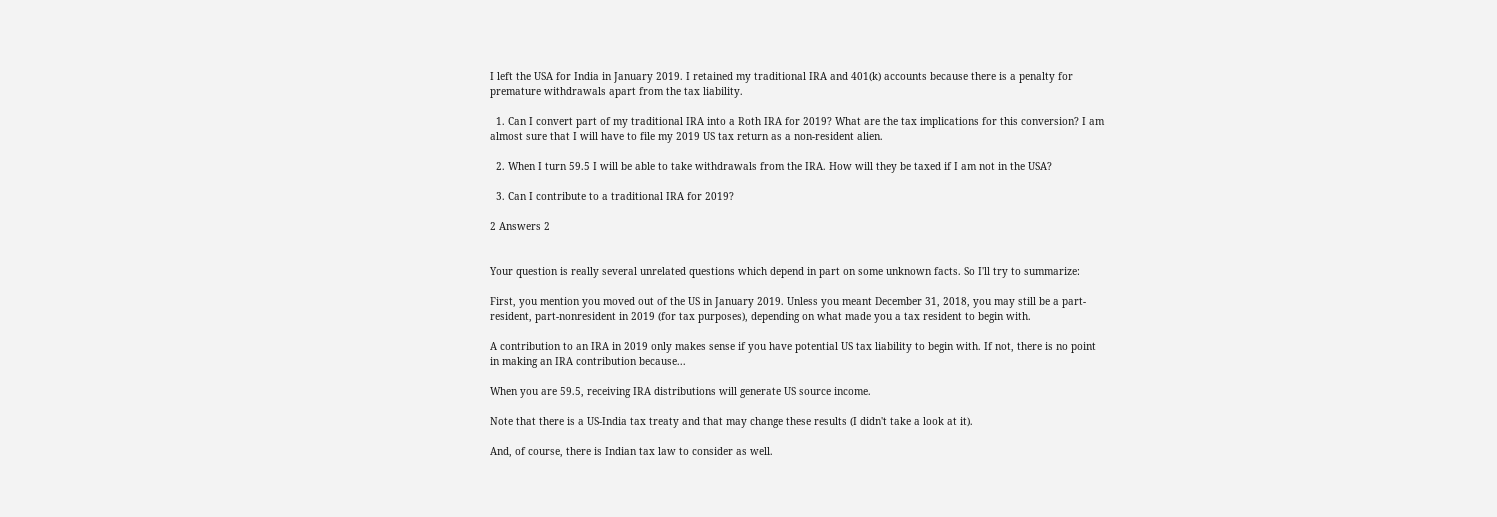I left the USA for India in January 2019. I retained my traditional IRA and 401(k) accounts because there is a penalty for premature withdrawals apart from the tax liability.

  1. Can I convert part of my traditional IRA into a Roth IRA for 2019? What are the tax implications for this conversion? I am almost sure that I will have to file my 2019 US tax return as a non-resident alien.

  2. When I turn 59.5 I will be able to take withdrawals from the IRA. How will they be taxed if I am not in the USA?

  3. Can I contribute to a traditional IRA for 2019?

2 Answers 2


Your question is really several unrelated questions which depend in part on some unknown facts. So I'll try to summarize:

First, you mention you moved out of the US in January 2019. Unless you meant December 31, 2018, you may still be a part-resident, part-nonresident in 2019 (for tax purposes), depending on what made you a tax resident to begin with.

A contribution to an IRA in 2019 only makes sense if you have potential US tax liability to begin with. If not, there is no point in making an IRA contribution because...

When you are 59.5, receiving IRA distributions will generate US source income.

Note that there is a US-India tax treaty and that may change these results (I didn't take a look at it).

And, of course, there is Indian tax law to consider as well.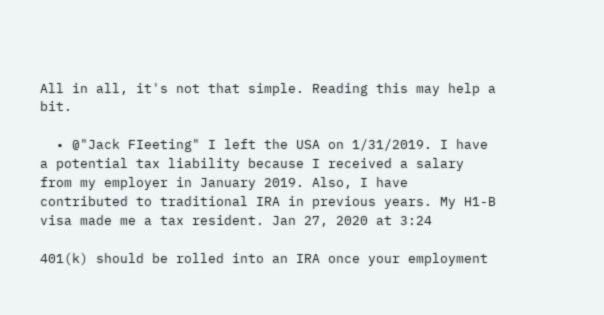All in all, it's not that simple. Reading this may help a bit.

  • @"Jack FIeeting" I left the USA on 1/31/2019. I have a potential tax liability because I received a salary from my employer in January 2019. Also, I have contributed to traditional IRA in previous years. My H1-B visa made me a tax resident. Jan 27, 2020 at 3:24

401(k) should be rolled into an IRA once your employment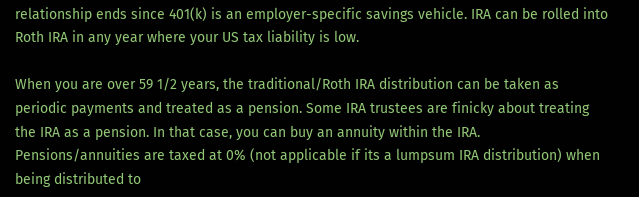relationship ends since 401(k) is an employer-specific savings vehicle. IRA can be rolled into Roth IRA in any year where your US tax liability is low.

When you are over 59 1/2 years, the traditional/Roth IRA distribution can be taken as periodic payments and treated as a pension. Some IRA trustees are finicky about treating the IRA as a pension. In that case, you can buy an annuity within the IRA. Pensions/annuities are taxed at 0% (not applicable if its a lumpsum IRA distribution) when being distributed to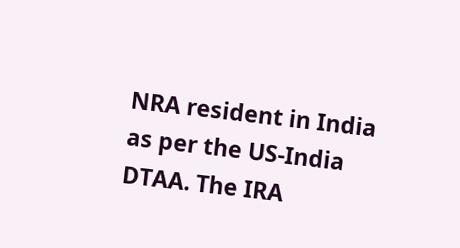NRA resident in India as per the US-India DTAA. The IRA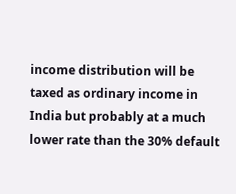income distribution will be taxed as ordinary income in India but probably at a much lower rate than the 30% default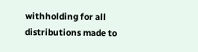withholding for all distributions made to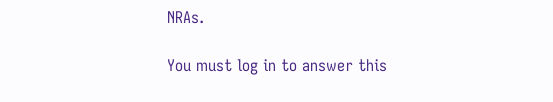NRAs.

You must log in to answer this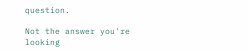question.

Not the answer you're looking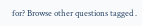for? Browse other questions tagged .